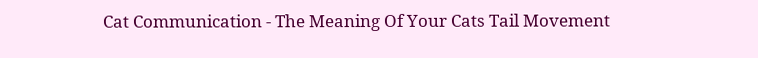Cat Communication - The Meaning Of Your Cats Tail Movement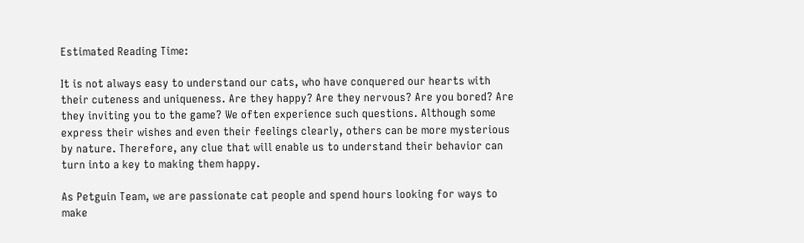Estimated Reading Time:

It is not always easy to understand our cats, who have conquered our hearts with their cuteness and uniqueness. Are they happy? Are they nervous? Are you bored? Are they inviting you to the game? We often experience such questions. Although some express their wishes and even their feelings clearly, others can be more mysterious by nature. Therefore, any clue that will enable us to understand their behavior can turn into a key to making them happy.

As Petguin Team, we are passionate cat people and spend hours looking for ways to make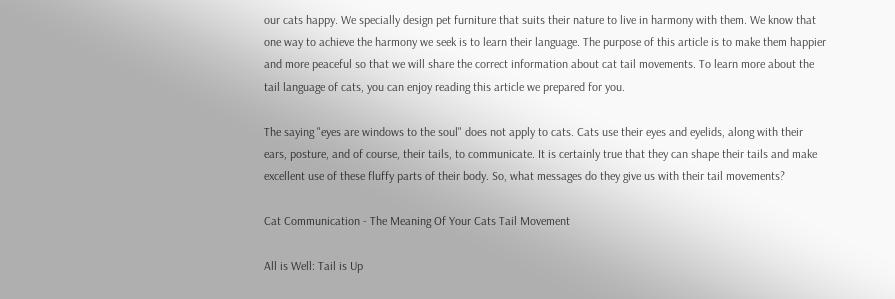our cats happy. We specially design pet furniture that suits their nature to live in harmony with them. We know that one way to achieve the harmony we seek is to learn their language. The purpose of this article is to make them happier and more peaceful so that we will share the correct information about cat tail movements. To learn more about the tail language of cats, you can enjoy reading this article we prepared for you.

The saying "eyes are windows to the soul" does not apply to cats. Cats use their eyes and eyelids, along with their ears, posture, and of course, their tails, to communicate. It is certainly true that they can shape their tails and make excellent use of these fluffy parts of their body. So, what messages do they give us with their tail movements?

Cat Communication - The Meaning Of Your Cats Tail Movement

All is Well: Tail is Up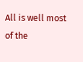All is well most of the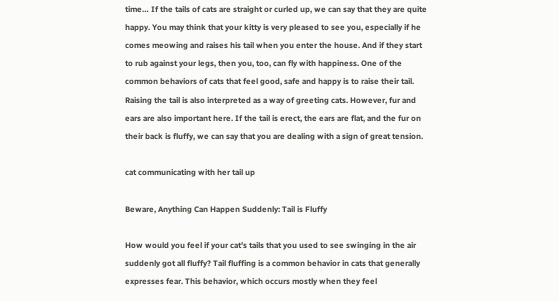time… If the tails of cats are straight or curled up, we can say that they are quite happy. You may think that your kitty is very pleased to see you, especially if he comes meowing and raises his tail when you enter the house. And if they start to rub against your legs, then you, too, can fly with happiness. One of the common behaviors of cats that feel good, safe and happy is to raise their tail. Raising the tail is also interpreted as a way of greeting cats. However, fur and ears are also important here. If the tail is erect, the ears are flat, and the fur on their back is fluffy, we can say that you are dealing with a sign of great tension.

cat communicating with her tail up

Beware, Anything Can Happen Suddenly: Tail is Fluffy

How would you feel if your cat’s tails that you used to see swinging in the air suddenly got all fluffy? Tail fluffing is a common behavior in cats that generally expresses fear. This behavior, which occurs mostly when they feel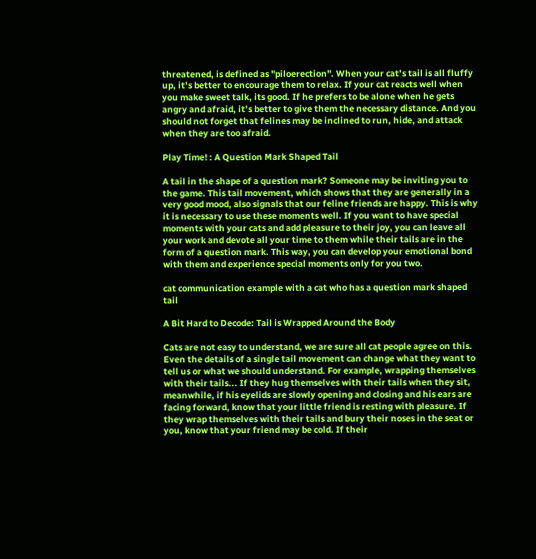threatened, is defined as "piloerection". When your cat’s tail is all fluffy up, it’s better to encourage them to relax. If your cat reacts well when you make sweet talk, its good. If he prefers to be alone when he gets angry and afraid, it’s better to give them the necessary distance. And you should not forget that felines may be inclined to run, hide, and attack when they are too afraid.

Play Time! : A Question Mark Shaped Tail

A tail in the shape of a question mark? Someone may be inviting you to the game. This tail movement, which shows that they are generally in a very good mood, also signals that our feline friends are happy. This is why it is necessary to use these moments well. If you want to have special moments with your cats and add pleasure to their joy, you can leave all your work and devote all your time to them while their tails are in the form of a question mark. This way, you can develop your emotional bond with them and experience special moments only for you two.

cat communication example with a cat who has a question mark shaped tail

A Bit Hard to Decode: Tail is Wrapped Around the Body

Cats are not easy to understand, we are sure all cat people agree on this. Even the details of a single tail movement can change what they want to tell us or what we should understand. For example, wrapping themselves with their tails... If they hug themselves with their tails when they sit, meanwhile, if his eyelids are slowly opening and closing and his ears are facing forward, know that your little friend is resting with pleasure. If they wrap themselves with their tails and bury their noses in the seat or you, know that your friend may be cold. If their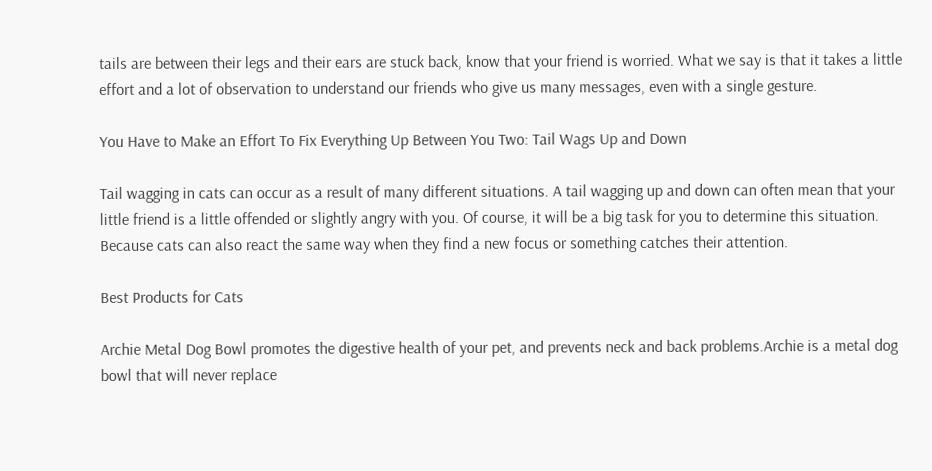tails are between their legs and their ears are stuck back, know that your friend is worried. What we say is that it takes a little effort and a lot of observation to understand our friends who give us many messages, even with a single gesture.

You Have to Make an Effort To Fix Everything Up Between You Two: Tail Wags Up and Down

Tail wagging in cats can occur as a result of many different situations. A tail wagging up and down can often mean that your little friend is a little offended or slightly angry with you. Of course, it will be a big task for you to determine this situation. Because cats can also react the same way when they find a new focus or something catches their attention.

Best Products for Cats

Archie Metal Dog Bowl promotes the digestive health of your pet, and prevents neck and back problems.Archie is a metal dog bowl that will never replace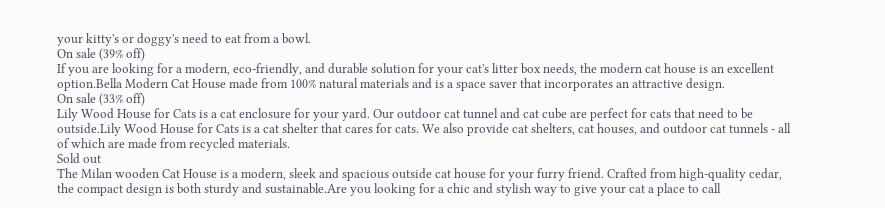your kitty's or doggy's need to eat from a bowl.
On sale (39% off)
If you are looking for a modern, eco-friendly, and durable solution for your cat's litter box needs, the modern cat house is an excellent option.Bella Modern Cat House made from 100% natural materials and is a space saver that incorporates an attractive design.
On sale (33% off)
Lily Wood House for Cats is a cat enclosure for your yard. Our outdoor cat tunnel and cat cube are perfect for cats that need to be outside.Lily Wood House for Cats is a cat shelter that cares for cats. We also provide cat shelters, cat houses, and outdoor cat tunnels - all of which are made from recycled materials.
Sold out
The Milan wooden Cat House is a modern, sleek and spacious outside cat house for your furry friend. Crafted from high-quality cedar, the compact design is both sturdy and sustainable.Are you looking for a chic and stylish way to give your cat a place to call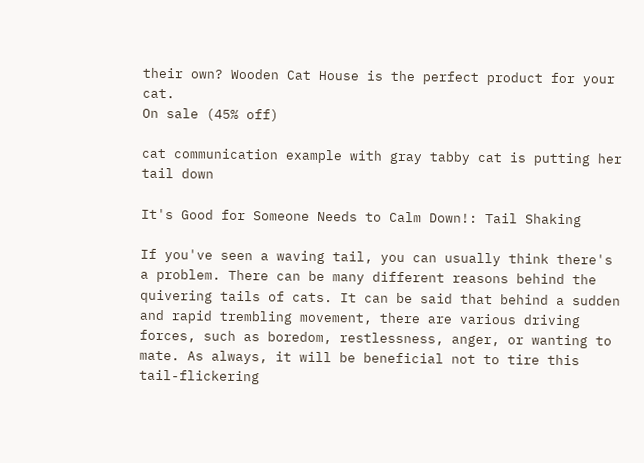their own? Wooden Cat House is the perfect product for your cat.
On sale (45% off)

cat communication example with gray tabby cat is putting her tail down

It's Good for Someone Needs to Calm Down!: Tail Shaking

If you've seen a waving tail, you can usually think there's a problem. There can be many different reasons behind the quivering tails of cats. It can be said that behind a sudden and rapid trembling movement, there are various driving forces, such as boredom, restlessness, anger, or wanting to mate. As always, it will be beneficial not to tire this tail-flickering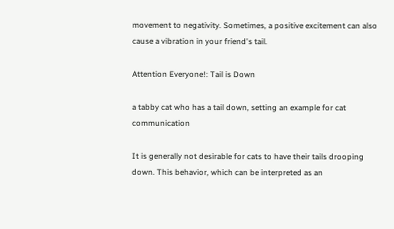movement to negativity. Sometimes, a positive excitement can also cause a vibration in your friend's tail.

Attention Everyone!: Tail is Down

a tabby cat who has a tail down, setting an example for cat communication

It is generally not desirable for cats to have their tails drooping down. This behavior, which can be interpreted as an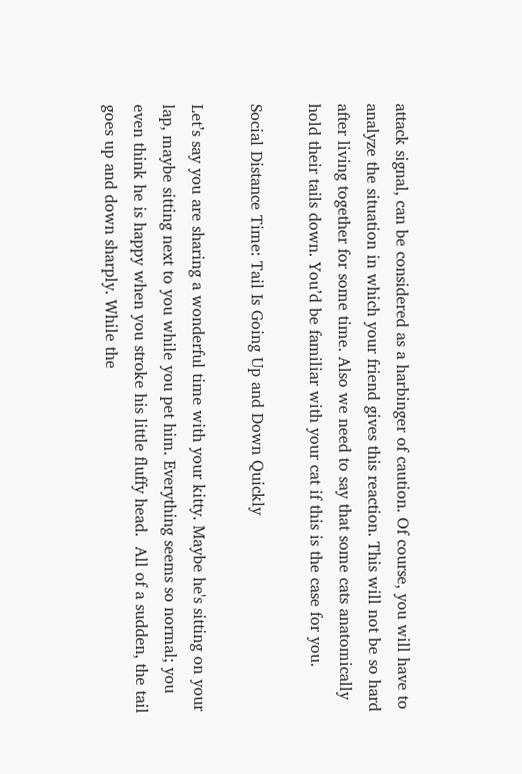attack signal, can be considered as a harbinger of caution. Of course, you will have to analyze the situation in which your friend gives this reaction. This will not be so hard after living together for some time. Also we need to say that some cats anatomically hold their tails down. You’d be familiar with your cat if this is the case for you.

Social Distance Time: Tail Is Going Up and Down Quickly

Let’s say you are sharing a wonderful time with your kitty. Maybe he's sitting on your lap, maybe sitting next to you while you pet him. Everything seems so normal; you even think he is happy when you stroke his little fluffy head.  All of a sudden, the tail goes up and down sharply. While the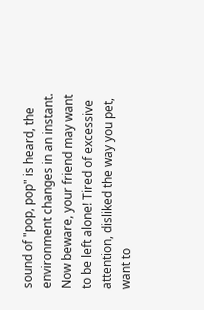sound of "pop, pop" is heard, the environment changes in an instant. Now beware, your friend may want to be left alone! Tired of excessive attention, disliked the way you pet, want to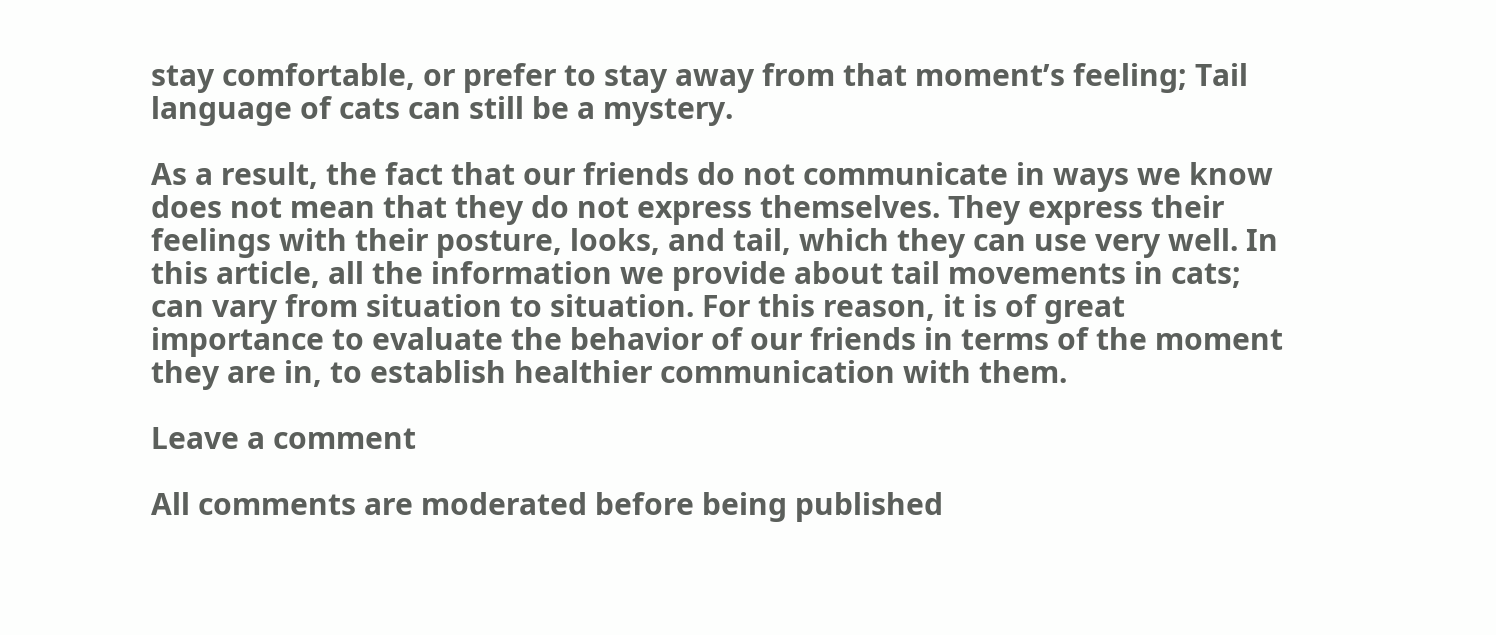stay comfortable, or prefer to stay away from that moment’s feeling; Tail language of cats can still be a mystery.

As a result, the fact that our friends do not communicate in ways we know does not mean that they do not express themselves. They express their feelings with their posture, looks, and tail, which they can use very well. In this article, all the information we provide about tail movements in cats; can vary from situation to situation. For this reason, it is of great importance to evaluate the behavior of our friends in terms of the moment they are in, to establish healthier communication with them.

Leave a comment

All comments are moderated before being published